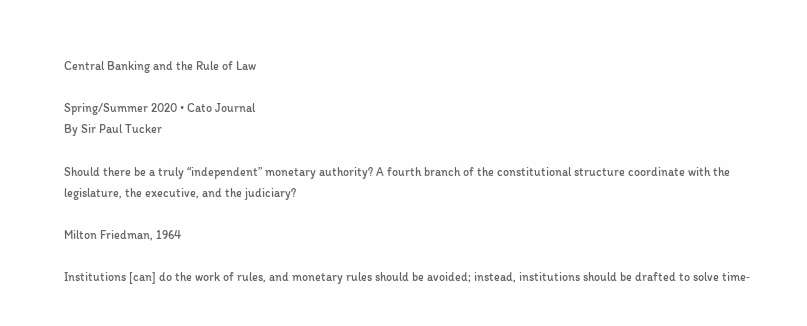Central Banking and the Rule of Law

Spring/Summer 2020 • Cato Journal
By Sir Paul Tucker

Should there be a truly “independent” monetary authority? A fourth branch of the constitutional structure coordinate with the legislature, the executive, and the judiciary?

Milton Friedman, 1964

Institutions [can] do the work of rules, and monetary rules should be avoided; instead, institutions should be drafted to solve time‐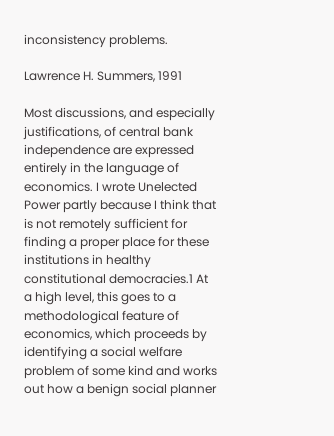inconsistency problems.

Lawrence H. Summers, 1991

Most discussions, and especially justifications, of central bank independence are expressed entirely in the language of economics. I wrote Unelected Power partly because I think that is not remotely sufficient for finding a proper place for these institutions in healthy constitutional democracies.1 At a high level, this goes to a methodological feature of economics, which proceeds by identifying a social welfare problem of some kind and works out how a benign social planner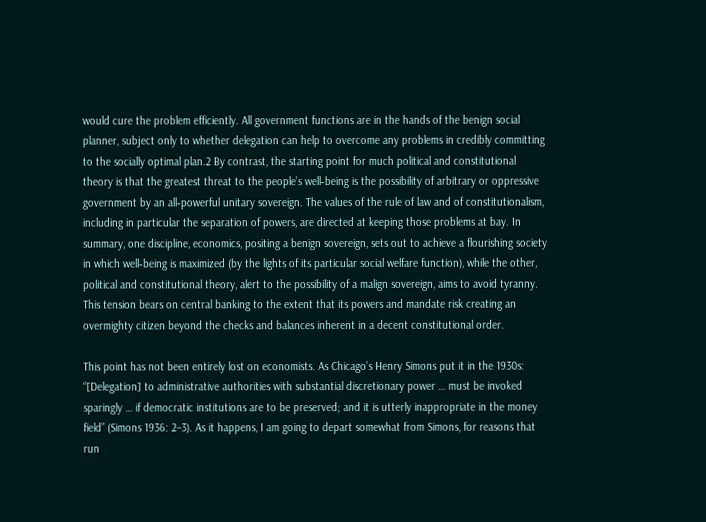would cure the problem efficiently. All government functions are in the hands of the benign social planner, subject only to whether delegation can help to overcome any problems in credibly committing to the socially optimal plan.2 By contrast, the starting point for much political and constitutional theory is that the greatest threat to the people’s well‐being is the possibility of arbitrary or oppressive government by an all‐powerful unitary sovereign. The values of the rule of law and of constitutionalism, including in particular the separation of powers, are directed at keeping those problems at bay. In summary, one discipline, economics, positing a benign sovereign, sets out to achieve a flourishing society in which well‐being is maximized (by the lights of its particular social welfare function), while the other, political and constitutional theory, alert to the possibility of a malign sovereign, aims to avoid tyranny. This tension bears on central banking to the extent that its powers and mandate risk creating an overmighty citizen beyond the checks and balances inherent in a decent constitutional order.

This point has not been entirely lost on economists. As Chicago’s Henry Simons put it in the 1930s: “[Delegation] to administrative authorities with substantial discretionary power … must be invoked sparingly … if democratic institutions are to be preserved; and it is utterly inappropriate in the money field” (Simons 1936: 2–3). As it happens, I am going to depart somewhat from Simons, for reasons that run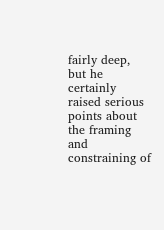fairly deep, but he certainly raised serious points about the framing and constraining of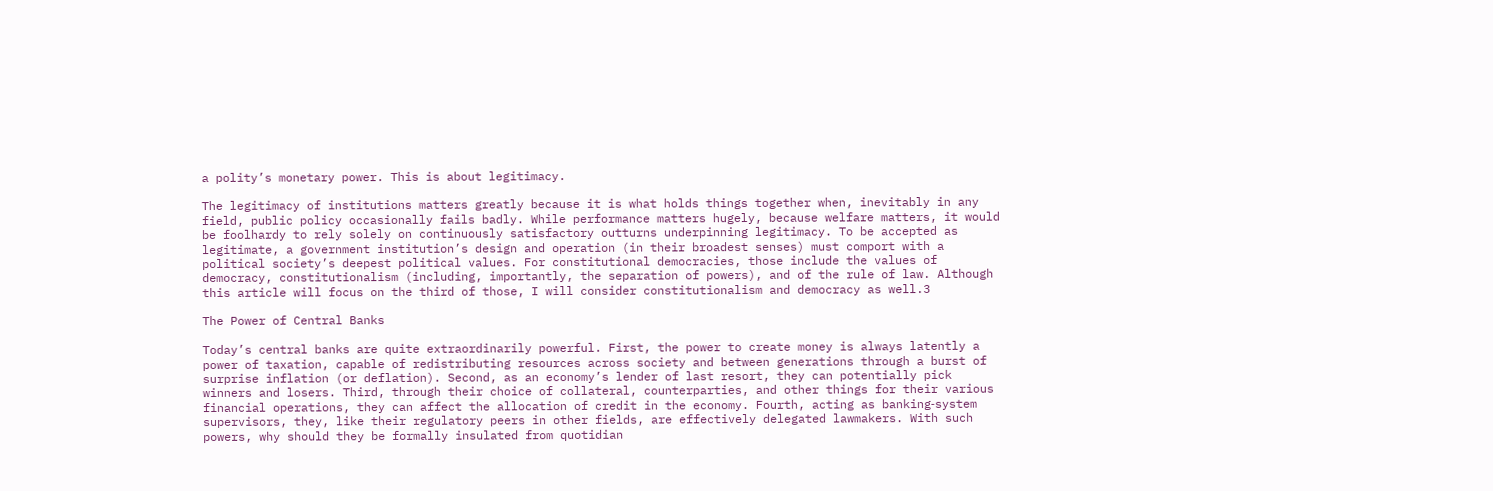a polity’s monetary power. This is about legitimacy.

The legitimacy of institutions matters greatly because it is what holds things together when, inevitably in any field, public policy occasionally fails badly. While performance matters hugely, because welfare matters, it would be foolhardy to rely solely on continuously satisfactory outturns underpinning legitimacy. To be accepted as legitimate, a government institution’s design and operation (in their broadest senses) must comport with a political society’s deepest political values. For constitutional democracies, those include the values of democracy, constitutionalism (including, importantly, the separation of powers), and of the rule of law. Although this article will focus on the third of those, I will consider constitutionalism and democracy as well.3

The Power of Central Banks

Today’s central banks are quite extraordinarily powerful. First, the power to create money is always latently a power of taxation, capable of redistributing resources across society and between generations through a burst of surprise inflation (or deflation). Second, as an economy’s lender of last resort, they can potentially pick winners and losers. Third, through their choice of collateral, counterparties, and other things for their various financial operations, they can affect the allocation of credit in the economy. Fourth, acting as banking‐system supervisors, they, like their regulatory peers in other fields, are effectively delegated lawmakers. With such powers, why should they be formally insulated from quotidian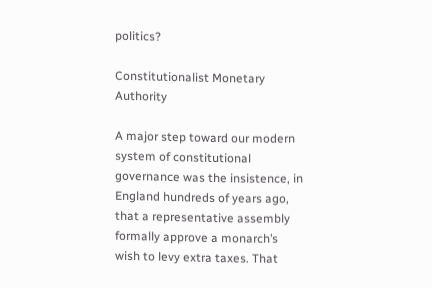politics?

Constitutionalist Monetary Authority

A major step toward our modern system of constitutional governance was the insistence, in England hundreds of years ago, that a representative assembly formally approve a monarch’s wish to levy extra taxes. That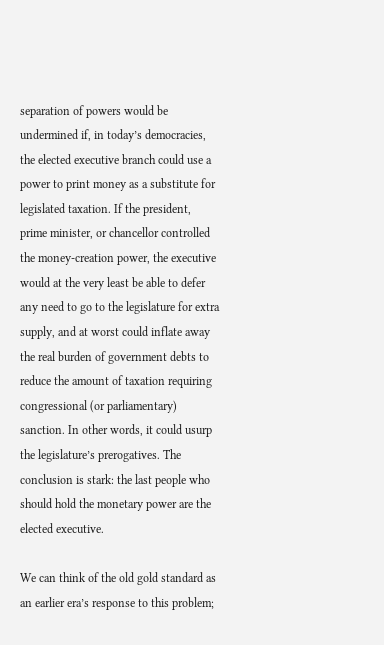separation of powers would be undermined if, in today’s democracies, the elected executive branch could use a power to print money as a substitute for legislated taxation. If the president, prime minister, or chancellor controlled the money‐creation power, the executive would at the very least be able to defer any need to go to the legislature for extra supply, and at worst could inflate away the real burden of government debts to reduce the amount of taxation requiring congressional (or parliamentary) sanction. In other words, it could usurp the legislature’s prerogatives. The conclusion is stark: the last people who should hold the monetary power are the elected executive.

We can think of the old gold standard as an earlier era’s response to this problem;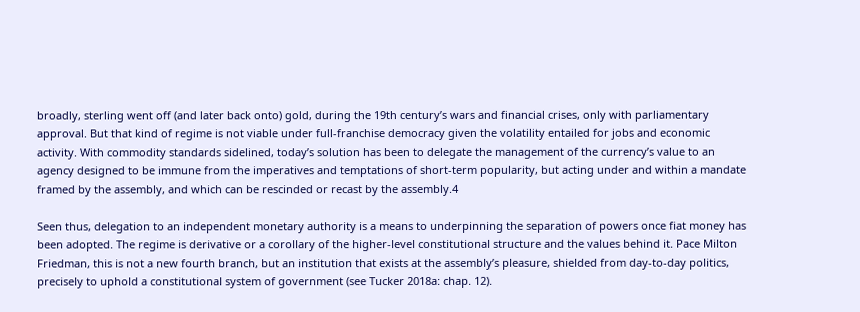broadly, sterling went off (and later back onto) gold, during the 19th century’s wars and financial crises, only with parliamentary approval. But that kind of regime is not viable under full‐franchise democracy given the volatility entailed for jobs and economic activity. With commodity standards sidelined, today’s solution has been to delegate the management of the currency’s value to an agency designed to be immune from the imperatives and temptations of short‐term popularity, but acting under and within a mandate framed by the assembly, and which can be rescinded or recast by the assembly.4

Seen thus, delegation to an independent monetary authority is a means to underpinning the separation of powers once fiat money has been adopted. The regime is derivative or a corollary of the higher‐level constitutional structure and the values behind it. Pace Milton Friedman, this is not a new fourth branch, but an institution that exists at the assembly’s pleasure, shielded from day‐to‐day politics, precisely to uphold a constitutional system of government (see Tucker 2018a: chap. 12).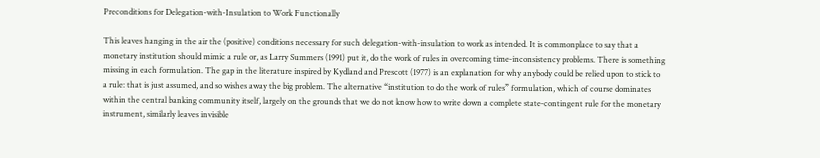Preconditions for Delegation‐with‐Insulation to Work Functionally

This leaves hanging in the air the (positive) conditions necessary for such delegation‐with‐insulation to work as intended. It is commonplace to say that a monetary institution should mimic a rule or, as Larry Summers (1991) put it, do the work of rules in overcoming time‐inconsistency problems. There is something missing in each formulation. The gap in the literature inspired by Kydland and Prescott (1977) is an explanation for why anybody could be relied upon to stick to a rule: that is just assumed, and so wishes away the big problem. The alternative “institution to do the work of rules” formulation, which of course dominates within the central banking community itself, largely on the grounds that we do not know how to write down a complete state‐contingent rule for the monetary instrument, similarly leaves invisible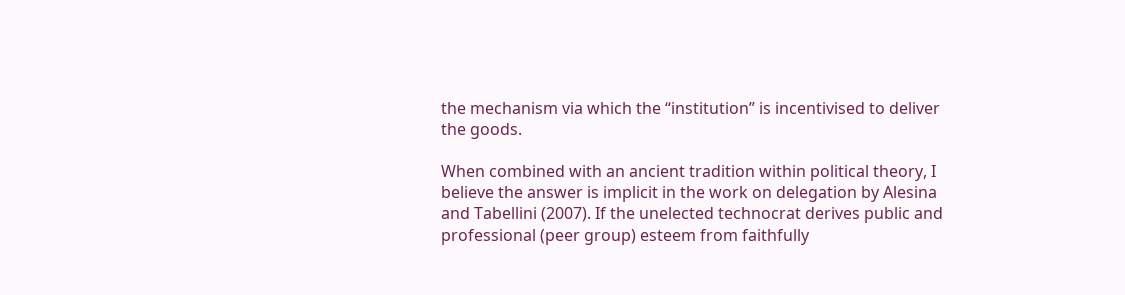the mechanism via which the “institution” is incentivised to deliver the goods.

When combined with an ancient tradition within political theory, I believe the answer is implicit in the work on delegation by Alesina and Tabellini (2007). If the unelected technocrat derives public and professional (peer group) esteem from faithfully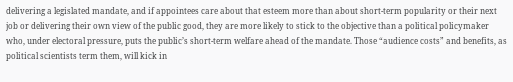delivering a legislated mandate, and if appointees care about that esteem more than about short‐term popularity or their next job or delivering their own view of the public good, they are more likely to stick to the objective than a political policymaker who, under electoral pressure, puts the public’s short‐term welfare ahead of the mandate. Those “audience costs” and benefits, as political scientists term them, will kick in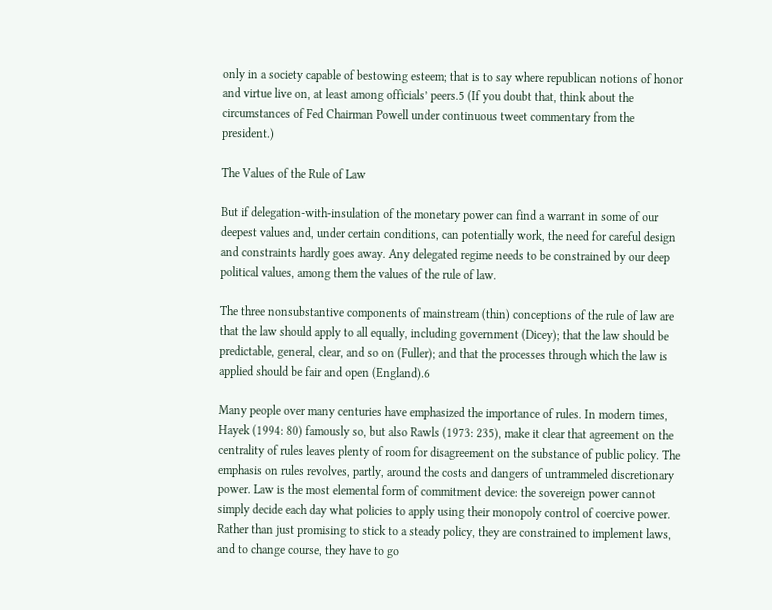only in a society capable of bestowing esteem; that is to say where republican notions of honor and virtue live on, at least among officials’ peers.5 (If you doubt that, think about the circumstances of Fed Chairman Powell under continuous tweet commentary from the president.)

The Values of the Rule of Law

But if delegation‐with‐insulation of the monetary power can find a warrant in some of our deepest values and, under certain conditions, can potentially work, the need for careful design and constraints hardly goes away. Any delegated regime needs to be constrained by our deep political values, among them the values of the rule of law.

The three nonsubstantive components of mainstream (thin) conceptions of the rule of law are that the law should apply to all equally, including government (Dicey); that the law should be predictable, general, clear, and so on (Fuller); and that the processes through which the law is applied should be fair and open (England).6

Many people over many centuries have emphasized the importance of rules. In modern times, Hayek (1994: 80) famously so, but also Rawls (1973: 235), make it clear that agreement on the centrality of rules leaves plenty of room for disagreement on the substance of public policy. The emphasis on rules revolves, partly, around the costs and dangers of untrammeled discretionary power. Law is the most elemental form of commitment device: the sovereign power cannot simply decide each day what policies to apply using their monopoly control of coercive power. Rather than just promising to stick to a steady policy, they are constrained to implement laws, and to change course, they have to go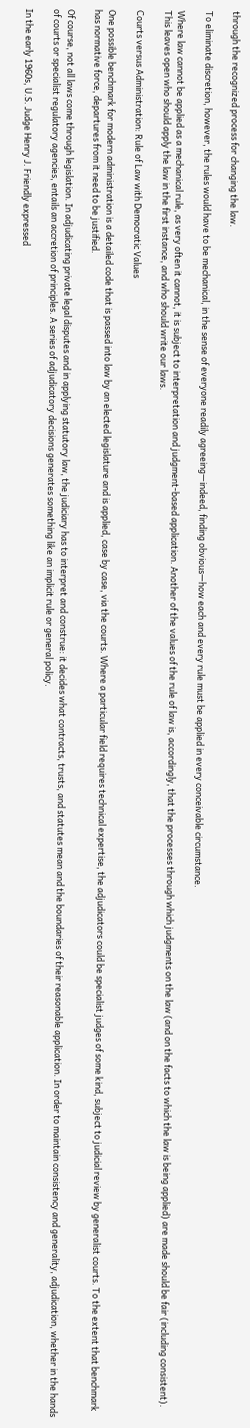through the recognized process for changing the law.

To eliminate discretion, however, the rules would have to be mechanical, in the sense of everyone readily agreeing—indeed, finding obvious—how each and every rule must be applied in every conceivable circumstance.

Where law cannot be applied as a mechanical rule, as very often it cannot, it is subject to interpretation and judgment‐based application. Another of the values of the rule of law is, accordingly, that the processes through which judgments on the law (and on the facts to which the law is being applied) are made should be fair (including consistent). This leaves open who should apply the law in the first instance, and who should write our laws.

Courts versus Administration: Rule of Law with Democratic Values

One possible benchmark for modern administration is a detailed code that is passed into law by an elected legislature and is applied, case by case, via the courts. Where a particular field requires technical expertise, the adjudicators could be specialist judges of some kind, subject to judicial review by generalist courts. To the extent that benchmark has normative force, departures from it need to be justified.

Of course, not all laws come through legislation. In adjudicating private legal disputes and in applying statutory law, the judiciary has to interpret and construe: it decides what contracts, trusts, and statutes mean and the boundaries of their reasonable application. In order to maintain consistency and generality, adjudication, whether in the hands of courts or specialist regulatory agencies, entails an accretion of principles. A series of adjudicatory decisions generates something like an implicit rule or general policy.

In the early 1960s, U.S. Judge Henry J. Friendly expressed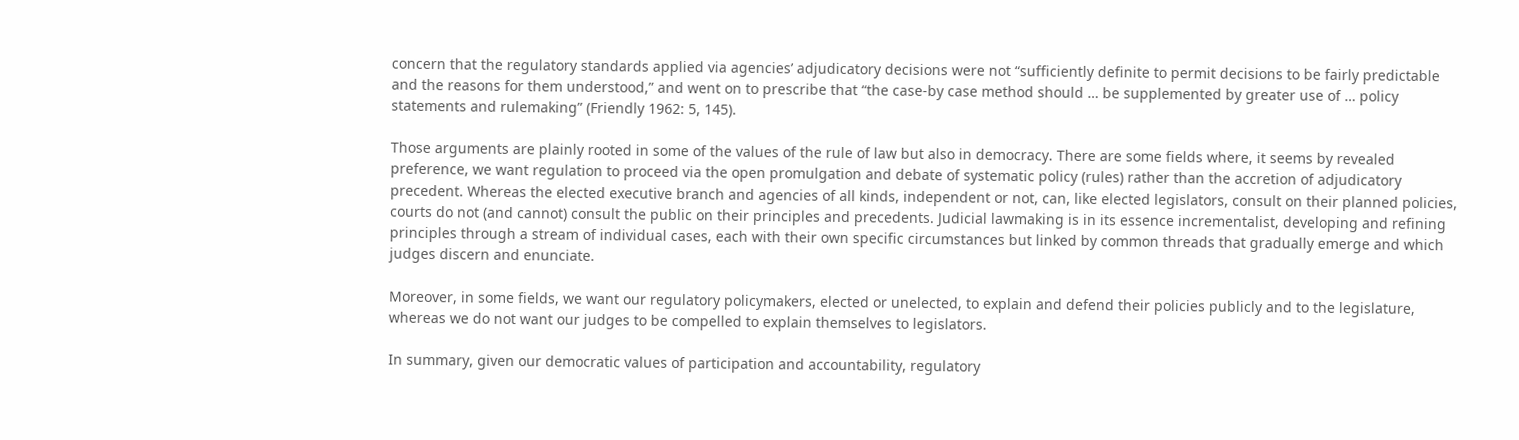concern that the regulatory standards applied via agencies’ adjudicatory decisions were not “sufficiently definite to permit decisions to be fairly predictable and the reasons for them understood,” and went on to prescribe that “the case‐by case method should … be supplemented by greater use of … policy statements and rulemaking” (Friendly 1962: 5, 145).

Those arguments are plainly rooted in some of the values of the rule of law but also in democracy. There are some fields where, it seems by revealed preference, we want regulation to proceed via the open promulgation and debate of systematic policy (rules) rather than the accretion of adjudicatory precedent. Whereas the elected executive branch and agencies of all kinds, independent or not, can, like elected legislators, consult on their planned policies, courts do not (and cannot) consult the public on their principles and precedents. Judicial lawmaking is in its essence incrementalist, developing and refining principles through a stream of individual cases, each with their own specific circumstances but linked by common threads that gradually emerge and which judges discern and enunciate.

Moreover, in some fields, we want our regulatory policymakers, elected or unelected, to explain and defend their policies publicly and to the legislature, whereas we do not want our judges to be compelled to explain themselves to legislators.

In summary, given our democratic values of participation and accountability, regulatory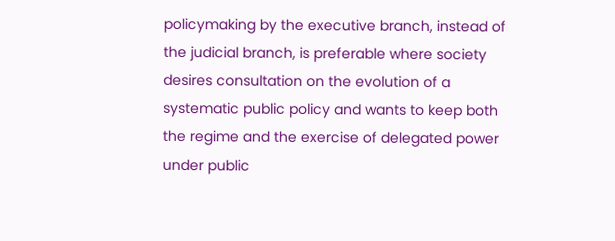policymaking by the executive branch, instead of the judicial branch, is preferable where society desires consultation on the evolution of a systematic public policy and wants to keep both the regime and the exercise of delegated power under public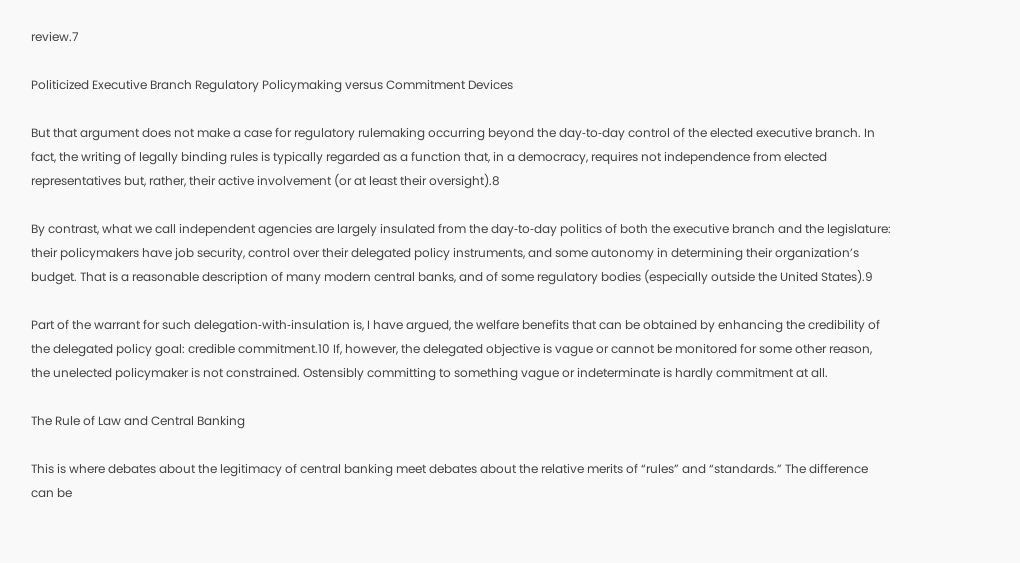review.7

Politicized Executive Branch Regulatory Policymaking versus Commitment Devices

But that argument does not make a case for regulatory rulemaking occurring beyond the day‐to‐day control of the elected executive branch. In fact, the writing of legally binding rules is typically regarded as a function that, in a democracy, requires not independence from elected representatives but, rather, their active involvement (or at least their oversight).8

By contrast, what we call independent agencies are largely insulated from the day‐to‐day politics of both the executive branch and the legislature: their policymakers have job security, control over their delegated policy instruments, and some autonomy in determining their organization’s budget. That is a reasonable description of many modern central banks, and of some regulatory bodies (especially outside the United States).9

Part of the warrant for such delegation‐with‐insulation is, I have argued, the welfare benefits that can be obtained by enhancing the credibility of the delegated policy goal: credible commitment.10 If, however, the delegated objective is vague or cannot be monitored for some other reason, the unelected policymaker is not constrained. Ostensibly committing to something vague or indeterminate is hardly commitment at all.

The Rule of Law and Central Banking

This is where debates about the legitimacy of central banking meet debates about the relative merits of “rules” and “standards.” The difference can be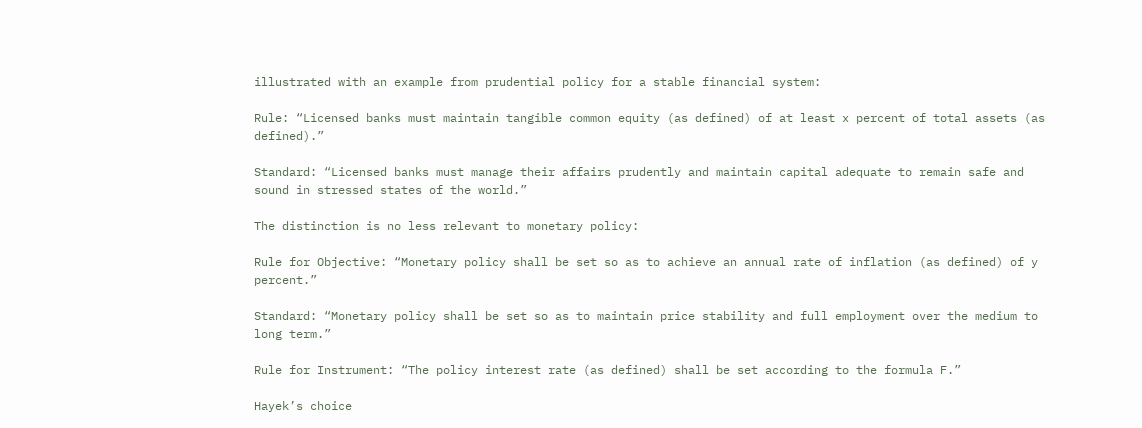illustrated with an example from prudential policy for a stable financial system:

Rule: “Licensed banks must maintain tangible common equity (as defined) of at least x percent of total assets (as defined).”

Standard: “Licensed banks must manage their affairs prudently and maintain capital adequate to remain safe and sound in stressed states of the world.”

The distinction is no less relevant to monetary policy:

Rule for Objective: “Monetary policy shall be set so as to achieve an annual rate of inflation (as defined) of y percent.”

Standard: “Monetary policy shall be set so as to maintain price stability and full employment over the medium to long term.”

Rule for Instrument: “The policy interest rate (as defined) shall be set according to the formula F.”

Hayek’s choice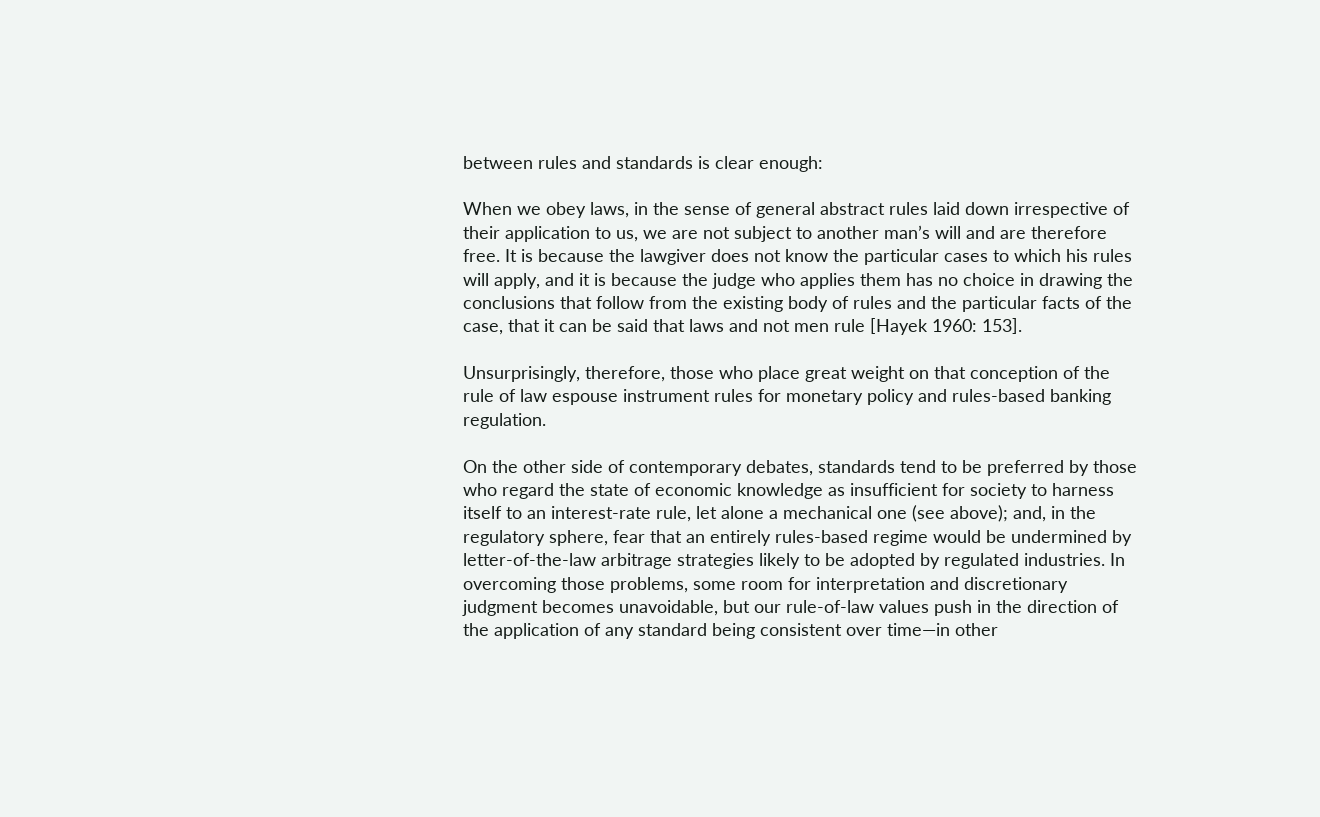between rules and standards is clear enough:

When we obey laws, in the sense of general abstract rules laid down irrespective of their application to us, we are not subject to another man’s will and are therefore free. It is because the lawgiver does not know the particular cases to which his rules will apply, and it is because the judge who applies them has no choice in drawing the conclusions that follow from the existing body of rules and the particular facts of the case, that it can be said that laws and not men rule [Hayek 1960: 153].

Unsurprisingly, therefore, those who place great weight on that conception of the rule of law espouse instrument rules for monetary policy and rules‐based banking regulation.

On the other side of contemporary debates, standards tend to be preferred by those who regard the state of economic knowledge as insufficient for society to harness itself to an interest‐rate rule, let alone a mechanical one (see above); and, in the regulatory sphere, fear that an entirely rules‐based regime would be undermined by letter‐of‐the‐law arbitrage strategies likely to be adopted by regulated industries. In overcoming those problems, some room for interpretation and discretionary judgment becomes unavoidable, but our rule‐of‐law values push in the direction of the application of any standard being consistent over time—in other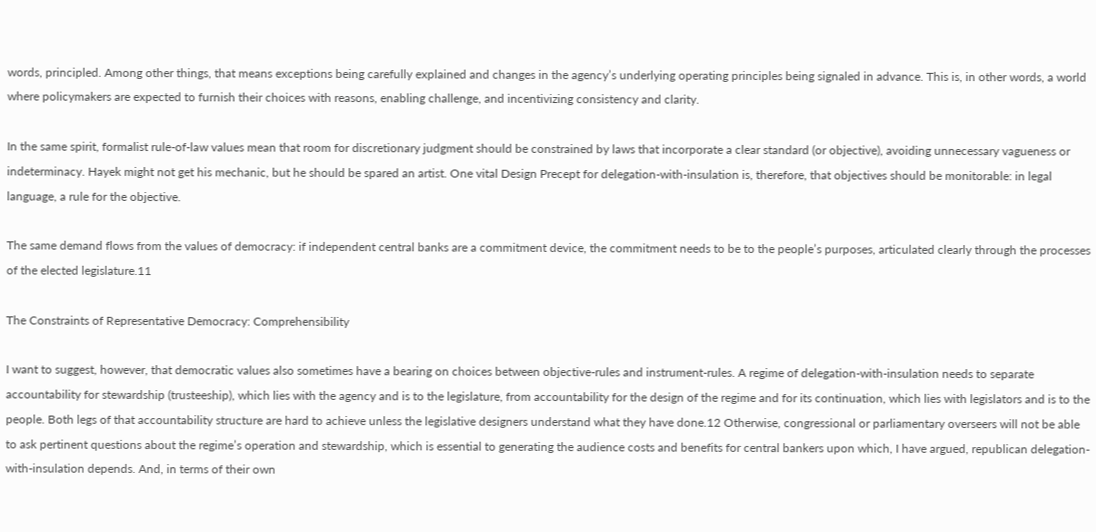words, principled. Among other things, that means exceptions being carefully explained and changes in the agency’s underlying operating principles being signaled in advance. This is, in other words, a world where policymakers are expected to furnish their choices with reasons, enabling challenge, and incentivizing consistency and clarity.

In the same spirit, formalist rule‐of‐law values mean that room for discretionary judgment should be constrained by laws that incorporate a clear standard (or objective), avoiding unnecessary vagueness or indeterminacy. Hayek might not get his mechanic, but he should be spared an artist. One vital Design Precept for delegation‐with‐insulation is, therefore, that objectives should be monitorable: in legal language, a rule for the objective.

The same demand flows from the values of democracy: if independent central banks are a commitment device, the commitment needs to be to the people’s purposes, articulated clearly through the processes of the elected legislature.11

The Constraints of Representative Democracy: Comprehensibility

I want to suggest, however, that democratic values also sometimes have a bearing on choices between objective‐rules and instrument‐rules. A regime of delegation‐with‐insulation needs to separate accountability for stewardship (trusteeship), which lies with the agency and is to the legislature, from accountability for the design of the regime and for its continuation, which lies with legislators and is to the people. Both legs of that accountability structure are hard to achieve unless the legislative designers understand what they have done.12 Otherwise, congressional or parliamentary overseers will not be able to ask pertinent questions about the regime’s operation and stewardship, which is essential to generating the audience costs and benefits for central bankers upon which, I have argued, republican delegation‐with‐insulation depends. And, in terms of their own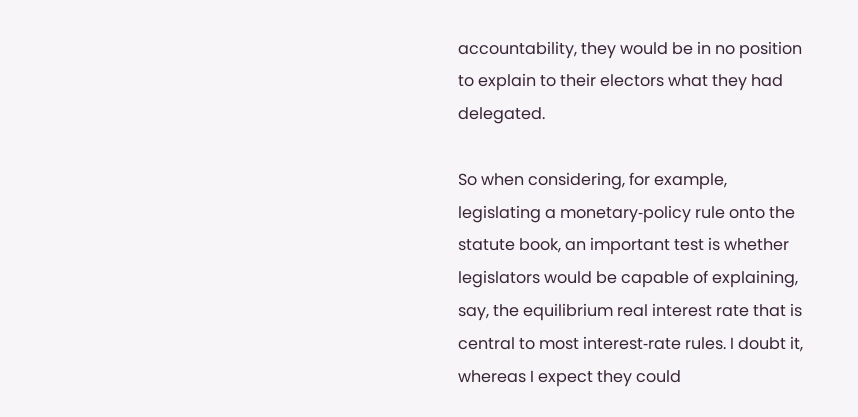accountability, they would be in no position to explain to their electors what they had delegated.

So when considering, for example, legislating a monetary‐policy rule onto the statute book, an important test is whether legislators would be capable of explaining, say, the equilibrium real interest rate that is central to most interest‐rate rules. I doubt it, whereas I expect they could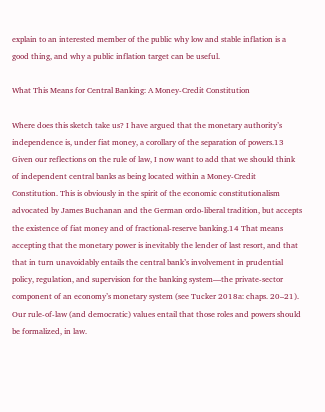explain to an interested member of the public why low and stable inflation is a good thing, and why a public inflation target can be useful.

What This Means for Central Banking: A Money‐Credit Constitution

Where does this sketch take us? I have argued that the monetary authority’s independence is, under fiat money, a corollary of the separation of powers.13 Given our reflections on the rule of law, I now want to add that we should think of independent central banks as being located within a Money‐Credit Constitution. This is obviously in the spirit of the economic constitutionalism advocated by James Buchanan and the German ordo‐liberal tradition, but accepts the existence of fiat money and of fractional‐reserve banking.14 That means accepting that the monetary power is inevitably the lender of last resort, and that that in turn unavoidably entails the central bank’s involvement in prudential policy, regulation, and supervision for the banking system—the private‐sector component of an economy’s monetary system (see Tucker 2018a: chaps. 20–21). Our rule‐of‐law (and democratic) values entail that those roles and powers should be formalized, in law.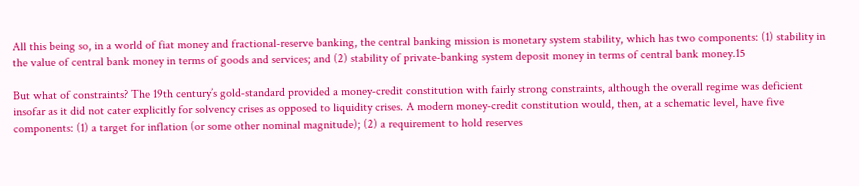All this being so, in a world of fiat money and fractional‐reserve banking, the central banking mission is monetary system stability, which has two components: (1) stability in the value of central bank money in terms of goods and services; and (2) stability of private‐banking system deposit money in terms of central bank money.15

But what of constraints? The 19th century’s gold‐standard provided a money‐credit constitution with fairly strong constraints, although the overall regime was deficient insofar as it did not cater explicitly for solvency crises as opposed to liquidity crises. A modern money‐credit constitution would, then, at a schematic level, have five components: (1) a target for inflation (or some other nominal magnitude); (2) a requirement to hold reserves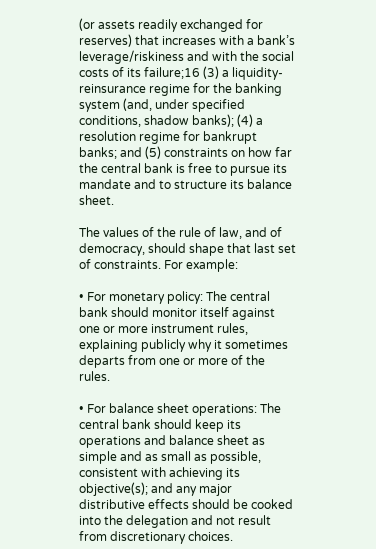(or assets readily exchanged for reserves) that increases with a bank’s leverage/riskiness and with the social costs of its failure;16 (3) a liquidity‐reinsurance regime for the banking system (and, under specified conditions, shadow banks); (4) a resolution regime for bankrupt banks; and (5) constraints on how far the central bank is free to pursue its mandate and to structure its balance sheet.

The values of the rule of law, and of democracy, should shape that last set of constraints. For example:

• For monetary policy: The central bank should monitor itself against one or more instrument rules, explaining publicly why it sometimes departs from one or more of the rules.

• For balance sheet operations: The central bank should keep its operations and balance sheet as simple and as small as possible, consistent with achieving its objective(s); and any major distributive effects should be cooked into the delegation and not result from discretionary choices.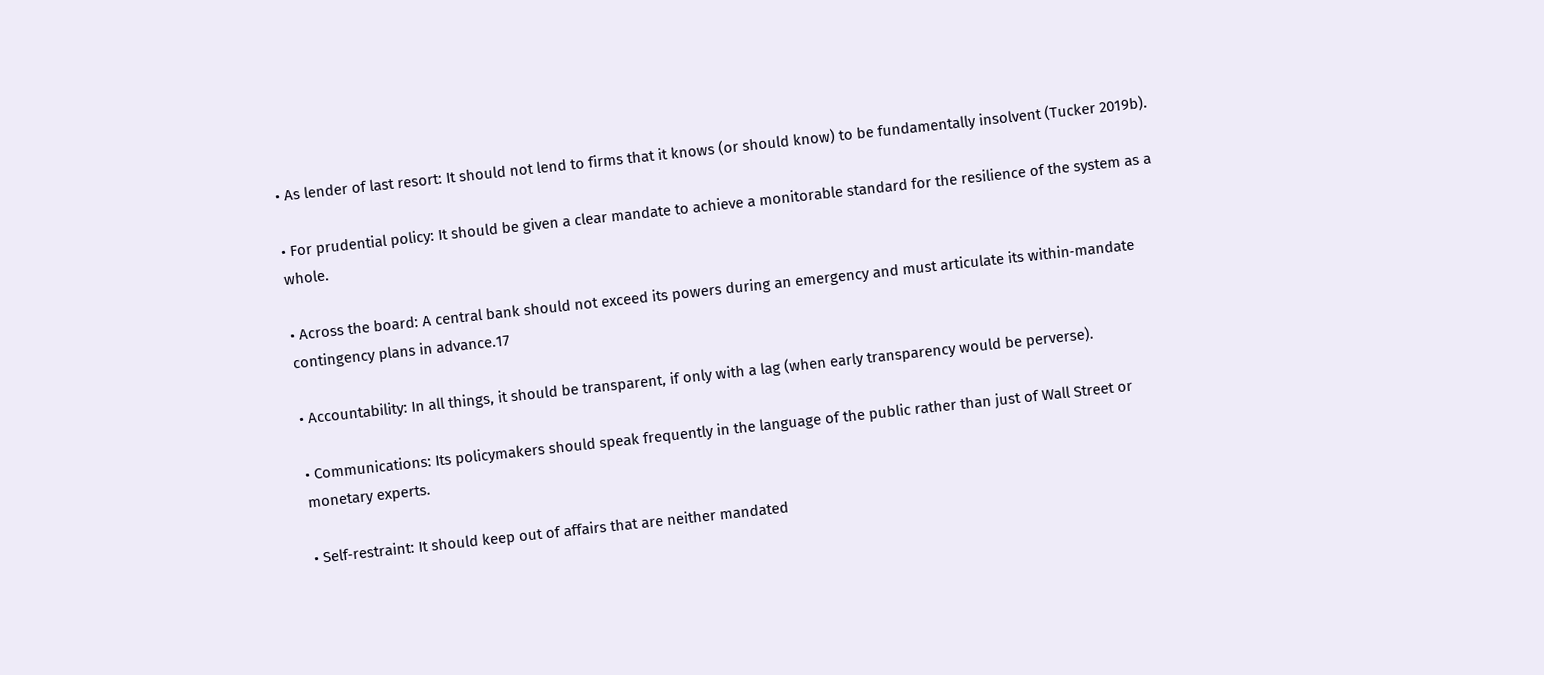• As lender of last resort: It should not lend to firms that it knows (or should know) to be fundamentally insolvent (Tucker 2019b).

• For prudential policy: It should be given a clear mandate to achieve a monitorable standard for the resilience of the system as a whole.

• Across the board: A central bank should not exceed its powers during an emergency and must articulate its within‐mandate contingency plans in advance.17

• Accountability: In all things, it should be transparent, if only with a lag (when early transparency would be perverse).

• Communications: Its policymakers should speak frequently in the language of the public rather than just of Wall Street or monetary experts.

• Self‐restraint: It should keep out of affairs that are neither mandated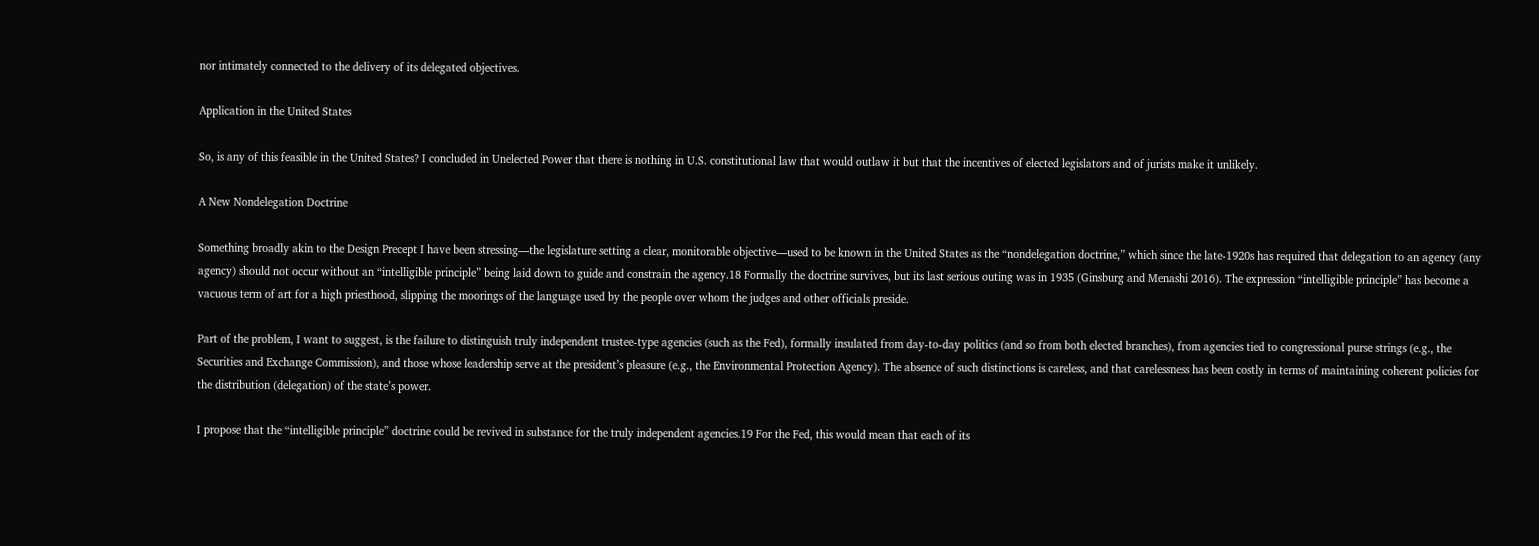nor intimately connected to the delivery of its delegated objectives.

Application in the United States

So, is any of this feasible in the United States? I concluded in Unelected Power that there is nothing in U.S. constitutional law that would outlaw it but that the incentives of elected legislators and of jurists make it unlikely.

A New Nondelegation Doctrine

Something broadly akin to the Design Precept I have been stressing—the legislature setting a clear, monitorable objective—used to be known in the United States as the “nondelegation doctrine,” which since the late‐1920s has required that delegation to an agency (any agency) should not occur without an “intelligible principle” being laid down to guide and constrain the agency.18 Formally the doctrine survives, but its last serious outing was in 1935 (Ginsburg and Menashi 2016). The expression “intelligible principle” has become a vacuous term of art for a high priesthood, slipping the moorings of the language used by the people over whom the judges and other officials preside.

Part of the problem, I want to suggest, is the failure to distinguish truly independent trustee‐type agencies (such as the Fed), formally insulated from day‐to‐day politics (and so from both elected branches), from agencies tied to congressional purse strings (e.g., the Securities and Exchange Commission), and those whose leadership serve at the president’s pleasure (e.g., the Environmental Protection Agency). The absence of such distinctions is careless, and that carelessness has been costly in terms of maintaining coherent policies for the distribution (delegation) of the state’s power.

I propose that the “intelligible principle” doctrine could be revived in substance for the truly independent agencies.19 For the Fed, this would mean that each of its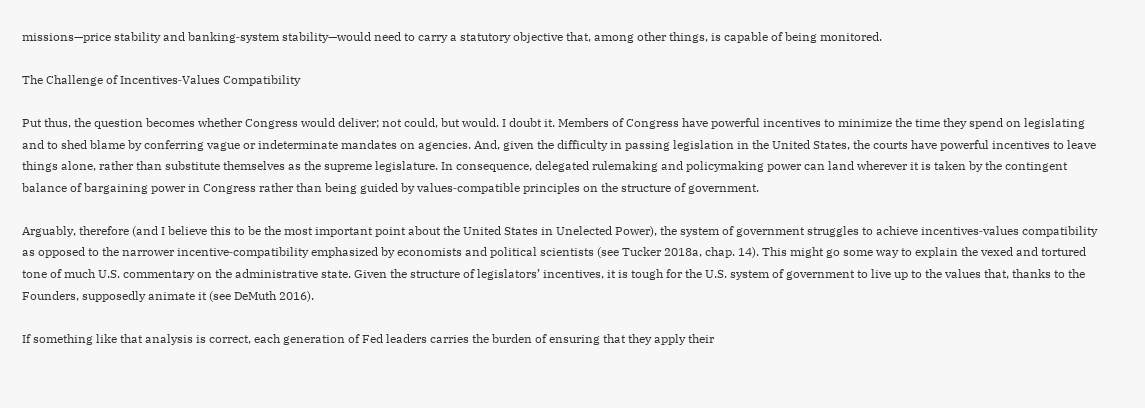missions—price stability and banking‐system stability—would need to carry a statutory objective that, among other things, is capable of being monitored.

The Challenge of Incentives‐Values Compatibility

Put thus, the question becomes whether Congress would deliver; not could, but would. I doubt it. Members of Congress have powerful incentives to minimize the time they spend on legislating and to shed blame by conferring vague or indeterminate mandates on agencies. And, given the difficulty in passing legislation in the United States, the courts have powerful incentives to leave things alone, rather than substitute themselves as the supreme legislature. In consequence, delegated rulemaking and policymaking power can land wherever it is taken by the contingent balance of bargaining power in Congress rather than being guided by values‐compatible principles on the structure of government.

Arguably, therefore (and I believe this to be the most important point about the United States in Unelected Power), the system of government struggles to achieve incentives‐values compatibility as opposed to the narrower incentive‐compatibility emphasized by economists and political scientists (see Tucker 2018a, chap. 14). This might go some way to explain the vexed and tortured tone of much U.S. commentary on the administrative state. Given the structure of legislators’ incentives, it is tough for the U.S. system of government to live up to the values that, thanks to the Founders, supposedly animate it (see DeMuth 2016).

If something like that analysis is correct, each generation of Fed leaders carries the burden of ensuring that they apply their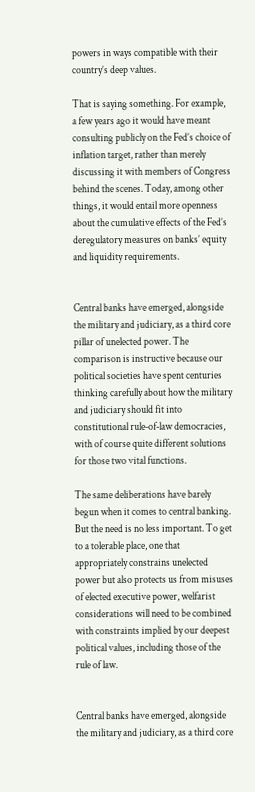powers in ways compatible with their country’s deep values.

That is saying something. For example, a few years ago it would have meant consulting publicly on the Fed’s choice of inflation target, rather than merely discussing it with members of Congress behind the scenes. Today, among other things, it would entail more openness about the cumulative effects of the Fed’s deregulatory measures on banks’ equity and liquidity requirements.


Central banks have emerged, alongside the military and judiciary, as a third core pillar of unelected power. The comparison is instructive because our political societies have spent centuries thinking carefully about how the military and judiciary should fit into constitutional rule‐of‐law democracies, with of course quite different solutions for those two vital functions.

The same deliberations have barely begun when it comes to central banking. But the need is no less important. To get to a tolerable place, one that appropriately constrains unelected power but also protects us from misuses of elected executive power, welfarist considerations will need to be combined with constraints implied by our deepest political values, including those of the rule of law.


Central banks have emerged, alongside the military and judiciary, as a third core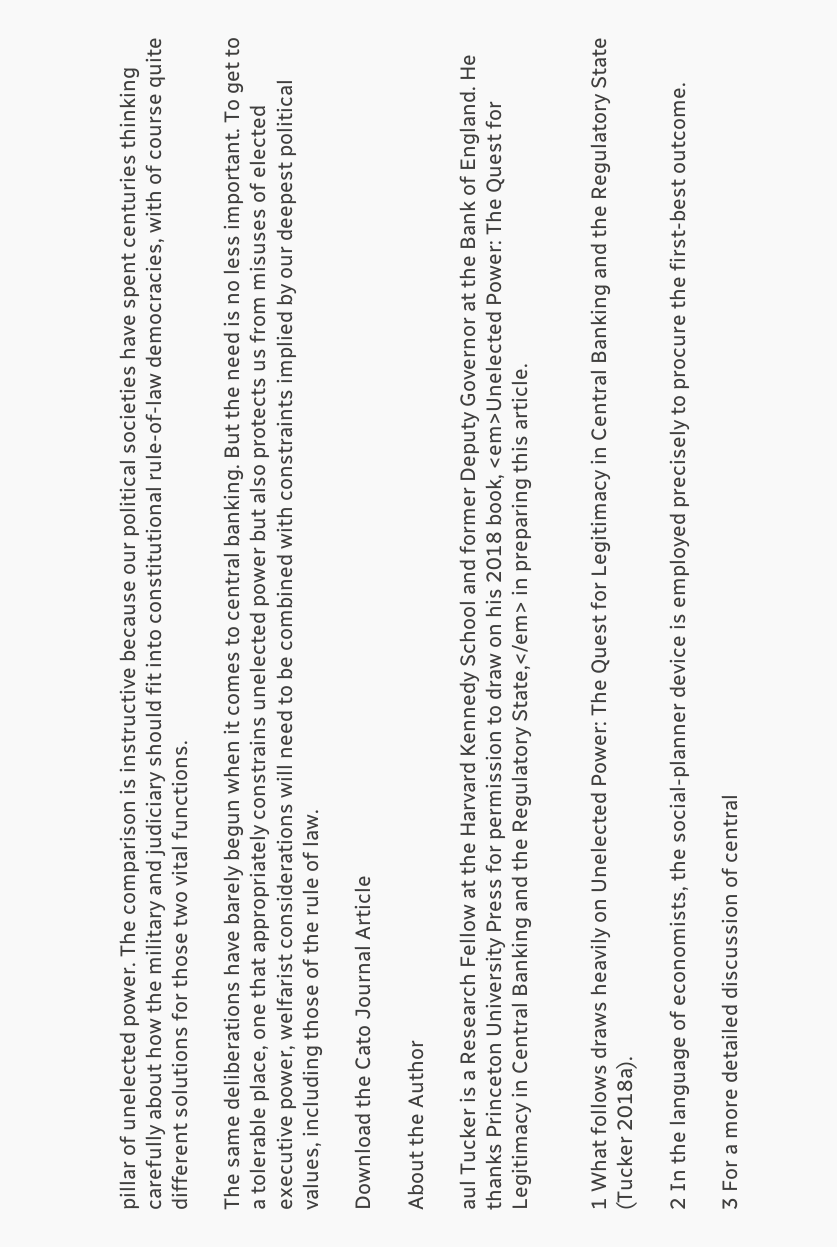pillar of unelected power. The comparison is instructive because our political societies have spent centuries thinking carefully about how the military and judiciary should fit into constitutional rule‐of‐law democracies, with of course quite different solutions for those two vital functions.

The same deliberations have barely begun when it comes to central banking. But the need is no less important. To get to a tolerable place, one that appropriately constrains unelected power but also protects us from misuses of elected executive power, welfarist considerations will need to be combined with constraints implied by our deepest political values, including those of the rule of law.

Download the Cato Journal Article

About the Author

aul Tucker is a Research Fellow at the Harvard Kennedy School and former Deputy Governor at the Bank of England. He thanks Princeton University Press for permission to draw on his 2018 book, <em>Unelected Power: The Quest for Legitimacy in Central Banking and the Regulatory State,</em> in preparing this article.


1 What follows draws heavily on Unelected Power: The Quest for Legitimacy in Central Banking and the Regulatory State (Tucker 2018a).

2 In the language of economists, the social‐planner device is employed precisely to procure the first‐best outcome.

3 For a more detailed discussion of central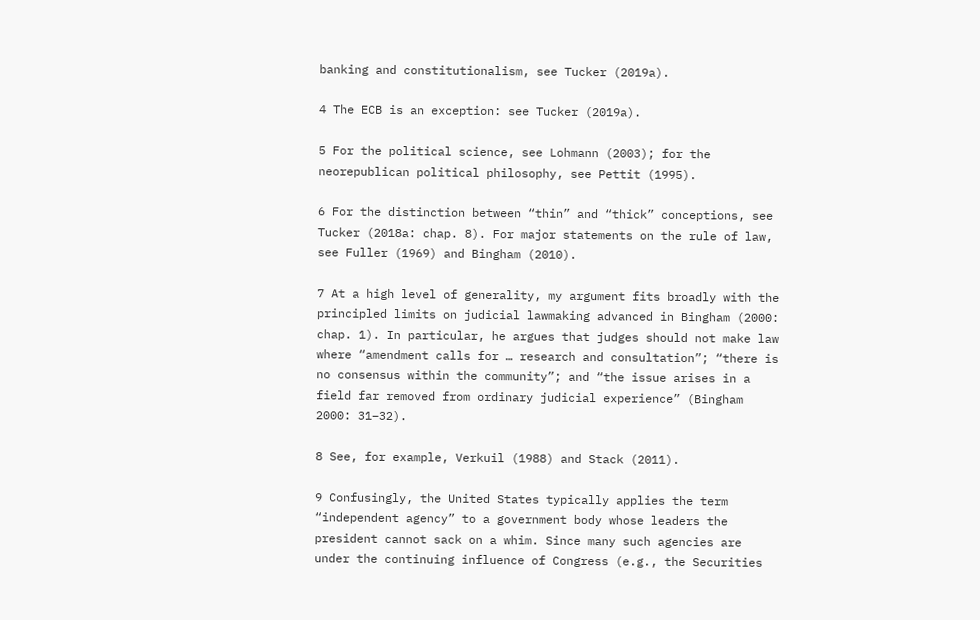banking and constitutionalism, see Tucker (2019a).

4 The ECB is an exception: see Tucker (2019a).

5 For the political science, see Lohmann (2003); for the neorepublican political philosophy, see Pettit (1995).

6 For the distinction between “thin” and “thick” conceptions, see Tucker (2018a: chap. 8). For major statements on the rule of law, see Fuller (1969) and Bingham (2010).

7 At a high level of generality, my argument fits broadly with the principled limits on judicial lawmaking advanced in Bingham (2000: chap. 1). In particular, he argues that judges should not make law where “amendment calls for … research and consultation”; “there is no consensus within the community”; and “the issue arises in a field far removed from ordinary judicial experience” (Bingham 2000: 31–32).

8 See, for example, Verkuil (1988) and Stack (2011).

9 Confusingly, the United States typically applies the term “independent agency” to a government body whose leaders the president cannot sack on a whim. Since many such agencies are under the continuing influence of Congress (e.g., the Securities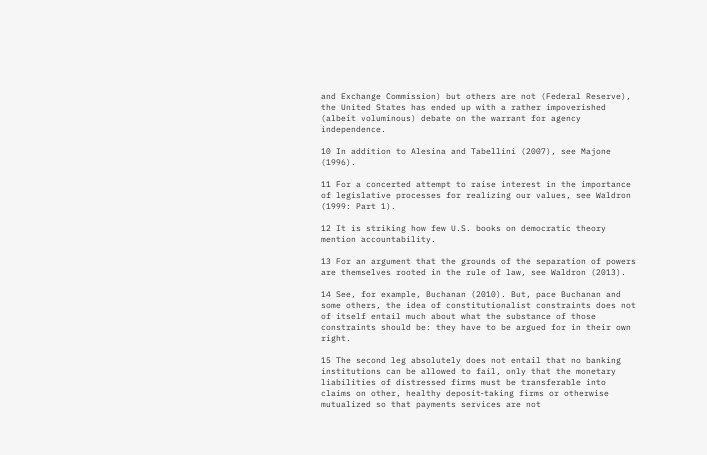and Exchange Commission) but others are not (Federal Reserve), the United States has ended up with a rather impoverished (albeit voluminous) debate on the warrant for agency independence.

10 In addition to Alesina and Tabellini (2007), see Majone (1996).

11 For a concerted attempt to raise interest in the importance of legislative processes for realizing our values, see Waldron (1999: Part 1).

12 It is striking how few U.S. books on democratic theory mention accountability.

13 For an argument that the grounds of the separation of powers are themselves rooted in the rule of law, see Waldron (2013).

14 See, for example, Buchanan (2010). But, pace Buchanan and some others, the idea of constitutionalist constraints does not of itself entail much about what the substance of those constraints should be: they have to be argued for in their own right.

15 The second leg absolutely does not entail that no banking institutions can be allowed to fail, only that the monetary liabilities of distressed firms must be transferable into claims on other, healthy deposit‐taking firms or otherwise mutualized so that payments services are not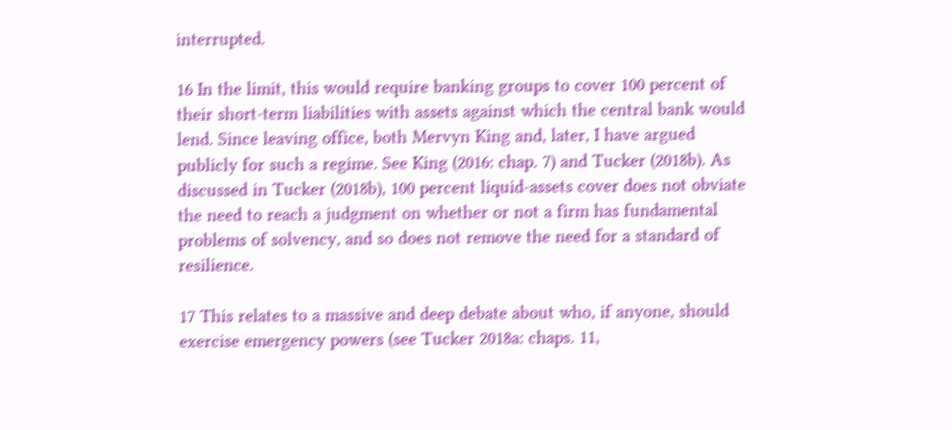interrupted.

16 In the limit, this would require banking groups to cover 100 percent of their short‐term liabilities with assets against which the central bank would lend. Since leaving office, both Mervyn King and, later, I have argued publicly for such a regime. See King (2016: chap. 7) and Tucker (2018b). As discussed in Tucker (2018b), 100 percent liquid‐assets cover does not obviate the need to reach a judgment on whether or not a firm has fundamental problems of solvency, and so does not remove the need for a standard of resilience.

17 This relates to a massive and deep debate about who, if anyone, should exercise emergency powers (see Tucker 2018a: chaps. 11,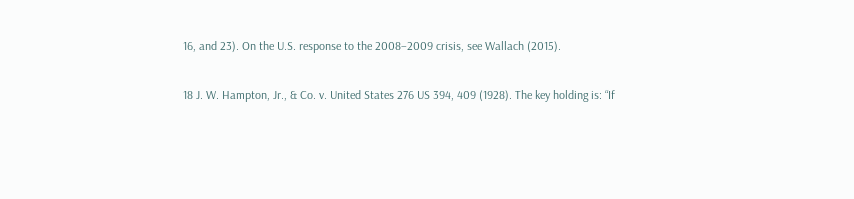16, and 23). On the U.S. response to the 2008–2009 crisis, see Wallach (2015).

18 J. W. Hampton, Jr., & Co. v. United States 276 US 394, 409 (1928). The key holding is: “If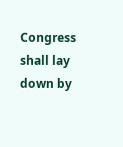Congress shall lay down by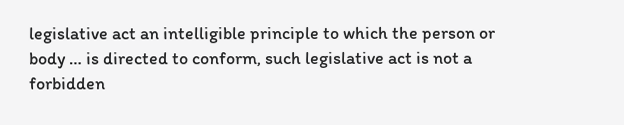legislative act an intelligible principle to which the person or body … is directed to conform, such legislative act is not a forbidden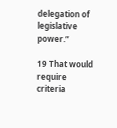delegation of legislative power.”

19 That would require criteria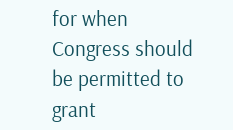for when Congress should be permitted to grant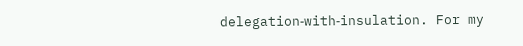delegation‐with‐insulation. For my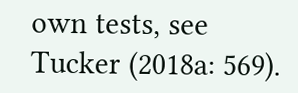own tests, see Tucker (2018a: 569).